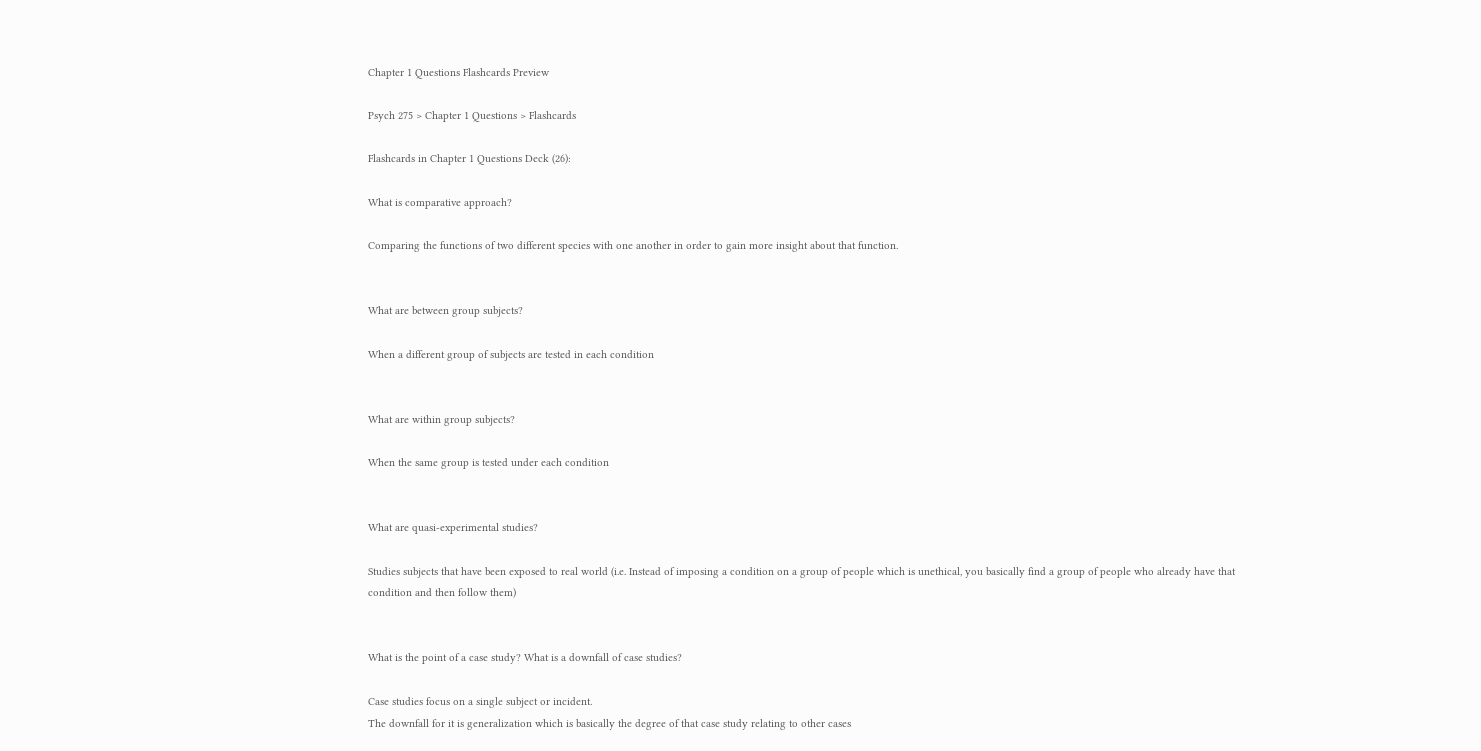Chapter 1 Questions Flashcards Preview

Psych 275 > Chapter 1 Questions > Flashcards

Flashcards in Chapter 1 Questions Deck (26):

What is comparative approach?

Comparing the functions of two different species with one another in order to gain more insight about that function.


What are between group subjects?

When a different group of subjects are tested in each condition


What are within group subjects?

When the same group is tested under each condition


What are quasi-experimental studies?

Studies subjects that have been exposed to real world (i.e. Instead of imposing a condition on a group of people which is unethical, you basically find a group of people who already have that condition and then follow them)


What is the point of a case study? What is a downfall of case studies?

Case studies focus on a single subject or incident.
The downfall for it is generalization which is basically the degree of that case study relating to other cases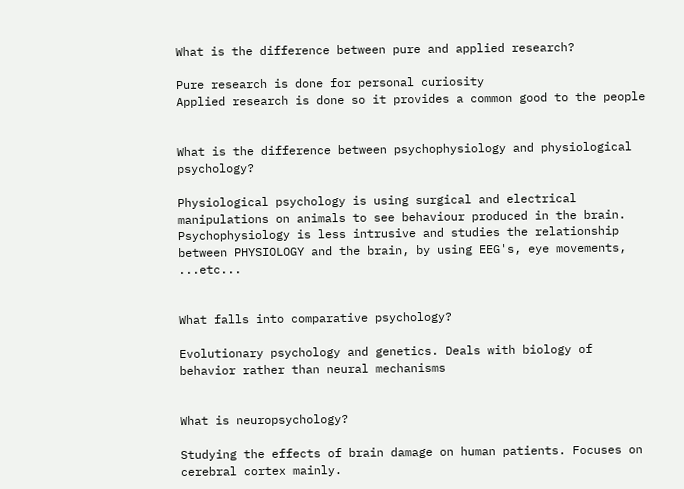What is the difference between pure and applied research?

Pure research is done for personal curiosity
Applied research is done so it provides a common good to the people


What is the difference between psychophysiology and physiological psychology?

Physiological psychology is using surgical and electrical manipulations on animals to see behaviour produced in the brain. Psychophysiology is less intrusive and studies the relationship between PHYSIOLOGY and the brain, by using EEG's, eye movements, ...etc...


What falls into comparative psychology?

Evolutionary psychology and genetics. Deals with biology of behavior rather than neural mechanisms


What is neuropsychology?

Studying the effects of brain damage on human patients. Focuses on cerebral cortex mainly.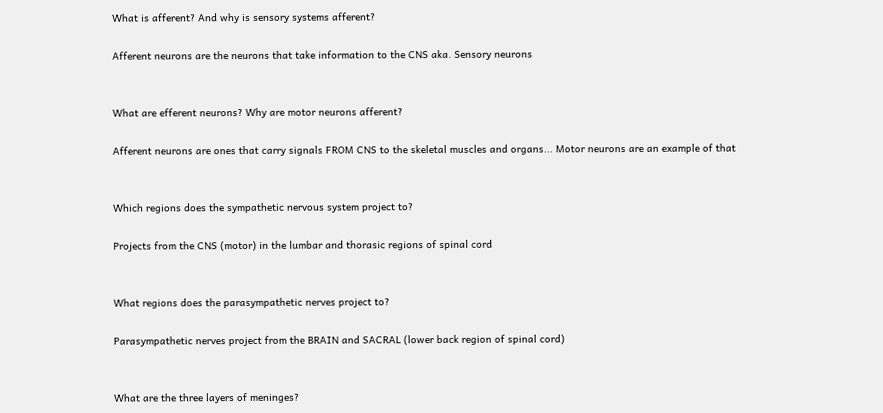What is afferent? And why is sensory systems afferent?

Afferent neurons are the neurons that take information to the CNS aka. Sensory neurons


What are efferent neurons? Why are motor neurons afferent?

Afferent neurons are ones that carry signals FROM CNS to the skeletal muscles and organs... Motor neurons are an example of that


Which regions does the sympathetic nervous system project to?

Projects from the CNS (motor) in the lumbar and thorasic regions of spinal cord


What regions does the parasympathetic nerves project to?

Parasympathetic nerves project from the BRAIN and SACRAL (lower back region of spinal cord)


What are the three layers of meninges?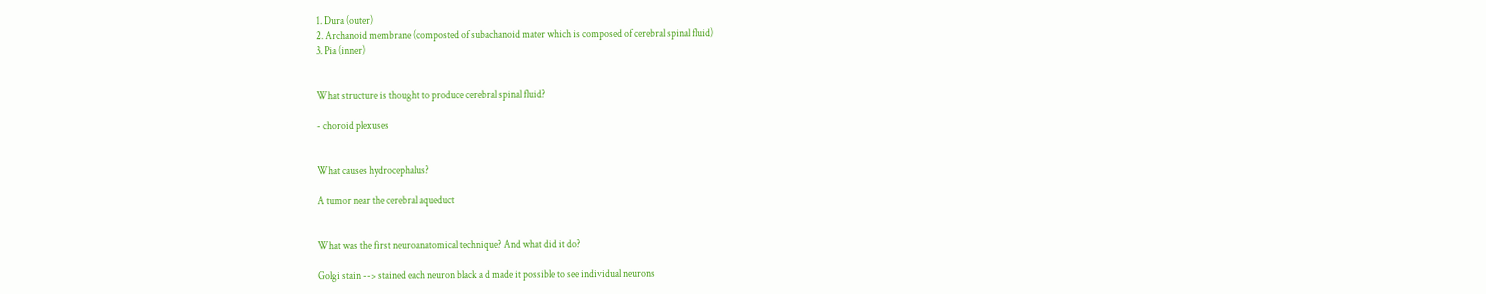1. Dura (outer)
2. Archanoid membrane (composted of subachanoid mater which is composed of cerebral spinal fluid)
3. Pia (inner)


What structure is thought to produce cerebral spinal fluid?

- choroid plexuses


What causes hydrocephalus?

A tumor near the cerebral aqueduct


What was the first neuroanatomical technique? And what did it do?

Golgi stain --> stained each neuron black a d made it possible to see individual neurons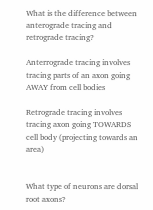What is the difference between anterograde tracing and retrograde tracing?

Anterrograde tracing involves tracing parts of an axon going AWAY from cell bodies

Retrograde tracing involves tracing axon going TOWARDS cell body (projecting towards an area)


What type of neurons are dorsal root axons?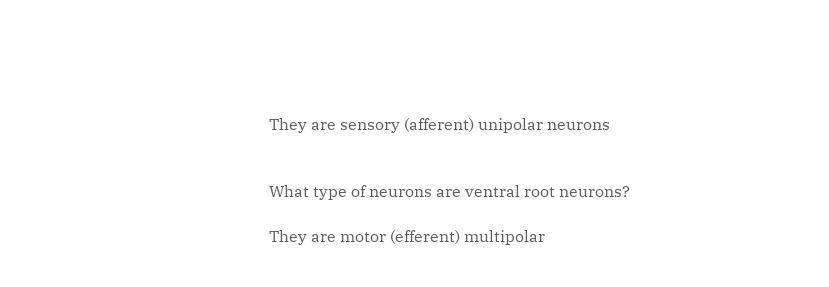They are sensory (afferent) unipolar neurons


What type of neurons are ventral root neurons?

They are motor (efferent) multipolar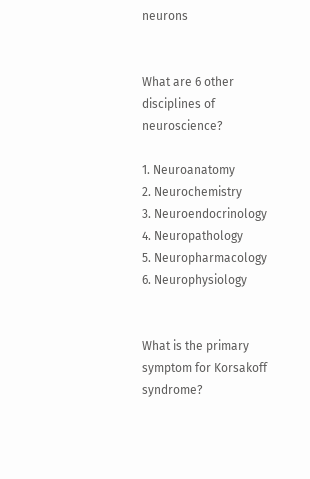neurons


What are 6 other disciplines of neuroscience?

1. Neuroanatomy
2. Neurochemistry
3. Neuroendocrinology
4. Neuropathology
5. Neuropharmacology
6. Neurophysiology


What is the primary symptom for Korsakoff syndrome?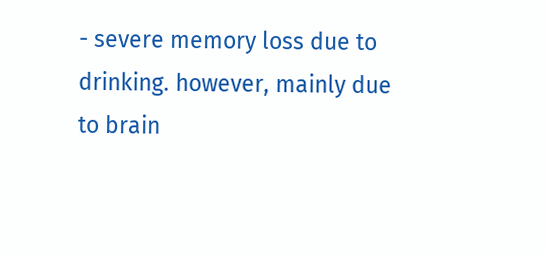- severe memory loss due to drinking. however, mainly due to brain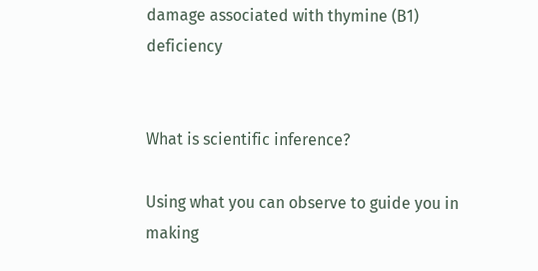damage associated with thymine (B1) deficiency


What is scientific inference?

Using what you can observe to guide you in making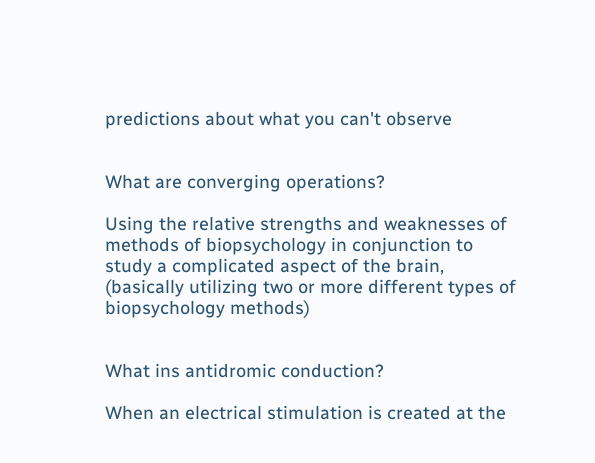predictions about what you can't observe


What are converging operations?

Using the relative strengths and weaknesses of methods of biopsychology in conjunction to study a complicated aspect of the brain, (basically utilizing two or more different types of biopsychology methods)


What ins antidromic conduction?

When an electrical stimulation is created at the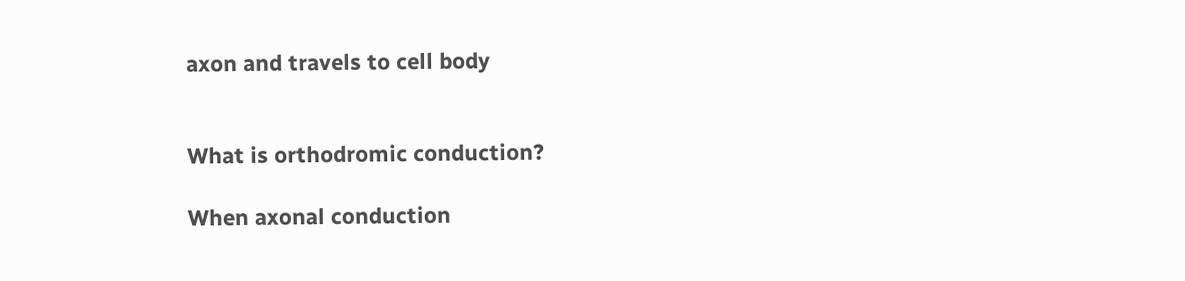axon and travels to cell body


What is orthodromic conduction?

When axonal conduction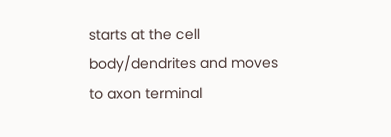starts at the cell body/dendrites and moves to axon terminal